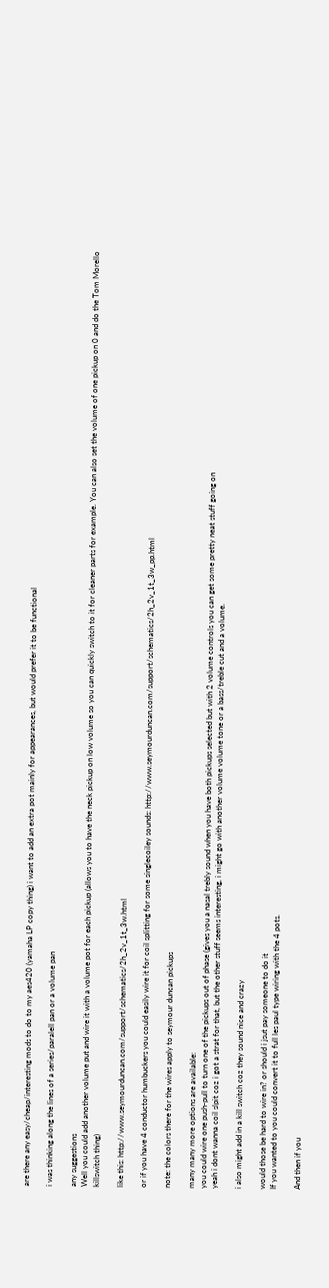are there any easy/cheap/interesting mods to do to my aes420 (yamaha LP copy thing) i want to add an extra pot mainly for appearances, but would prefer it to be functional

i was thinking along the lines of a series/paralell pan or a volume pan

any suggestions
Well you could add another volume put and wire it with a volume pot for each pickup (allows you to have the neck pickup on low volume so you can quickly switch to it for cleaner parts for example. You can also set the volume of one pickup on 0 and do the Tom Morello killswitch thing)

like this: http://www.seymourduncan.com/support/schematics/2h_2v_1t_3w.html

or if you have 4 conductor humbuckers you could easily wire it for coil splitting for some singlecoiley sounds: http://www.seymourduncan.com/support/schematics/2h_2v_1t_3w_pp.html

note: the colors there for the wires apply to seymour duncan pickups

many many more options are available:
you could wire one push-pull to turn one of the pickups out of phase (gives you a nasal trebly sound when you have both pickups selected but with 2 volume controls you can get some pretty neat stuff going on
yeah i dont wanna coil slpit coz i got a strat for that, but the other stuff seems interesting, i might go with another volume volume tone or a bass/treble cut and a volume.

i also might add in a kill switch coz they sound nice and crazy

would those be hard to wire in? or should i jsut pay someone to do it
If you wanted to you could convert it to full les paul type wiring with the 4 pots.

And then if you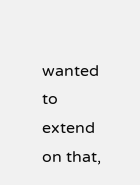wanted to extend on that,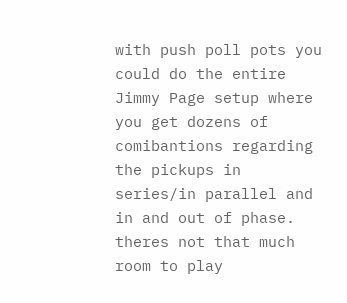with push poll pots you could do the entire Jimmy Page setup where you get dozens of comibantions regarding the pickups in series/in parallel and in and out of phase.
theres not that much room to play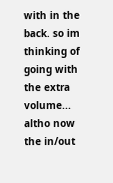with in the back. so im thinking of going with the extra volume... altho now the in/out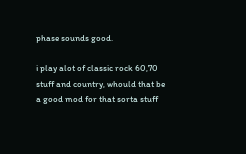phase sounds good.

i play alot of classic rock 60,70 stuff and country, whould that be a good mod for that sorta stuff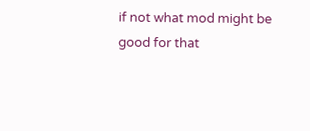if not what mod might be good for that